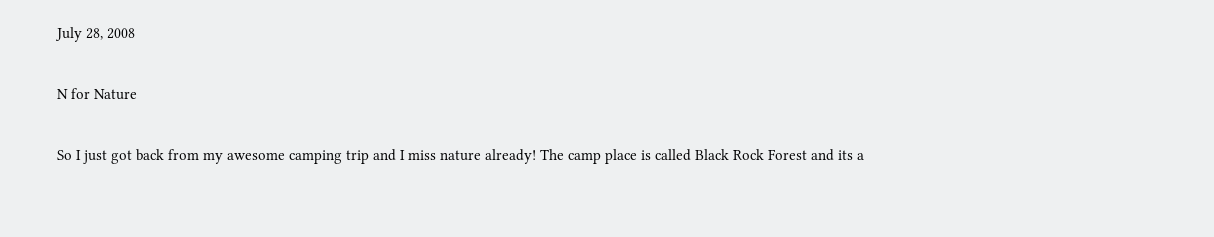July 28, 2008

N for Nature

So I just got back from my awesome camping trip and I miss nature already! The camp place is called Black Rock Forest and its a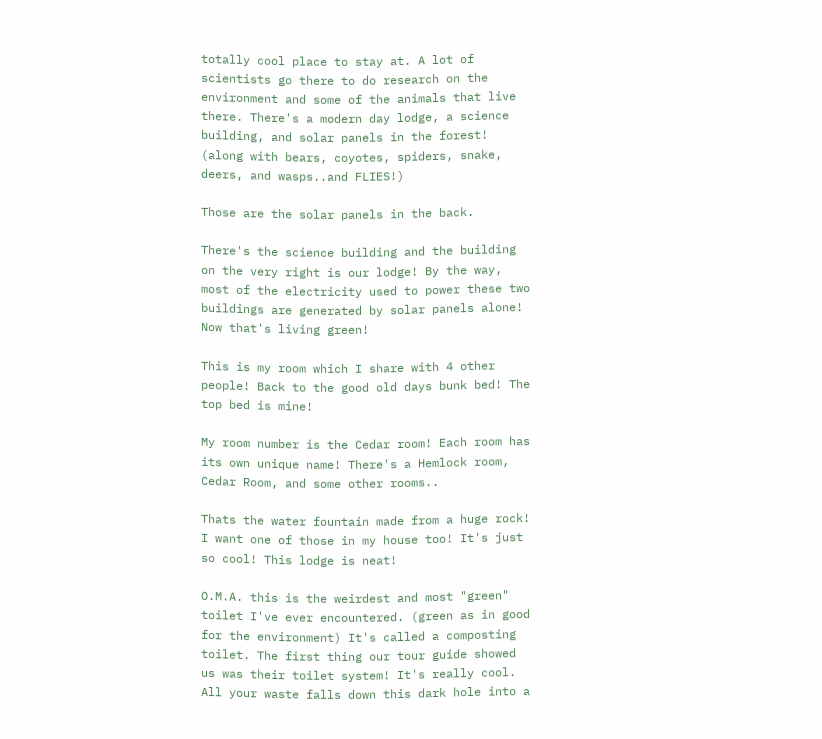totally cool place to stay at. A lot of scientists go there to do research on the environment and some of the animals that live there. There's a modern day lodge, a science building, and solar panels in the forest! (along with bears, coyotes, spiders, snake, deers, and wasps..and FLIES!)

Those are the solar panels in the back.

There's the science building and the building on the very right is our lodge! By the way, most of the electricity used to power these two buildings are generated by solar panels alone! Now that's living green!

This is my room which I share with 4 other people! Back to the good old days bunk bed! The top bed is mine!

My room number is the Cedar room! Each room has its own unique name! There's a Hemlock room, Cedar Room, and some other rooms..

Thats the water fountain made from a huge rock! I want one of those in my house too! It's just so cool! This lodge is neat!

O.M.A. this is the weirdest and most "green" toilet I've ever encountered. (green as in good for the environment) It's called a composting toilet. The first thing our tour guide showed us was their toilet system! It's really cool. All your waste falls down this dark hole into a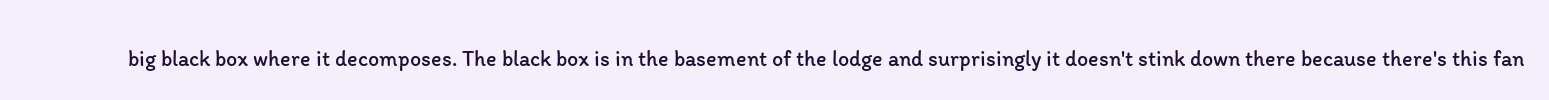big black box where it decomposes. The black box is in the basement of the lodge and surprisingly it doesn't stink down there because there's this fan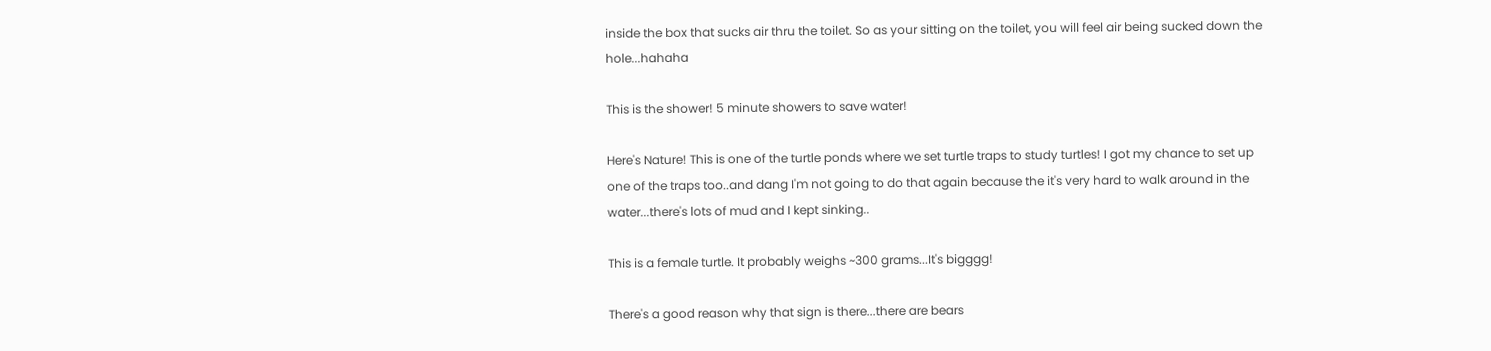inside the box that sucks air thru the toilet. So as your sitting on the toilet, you will feel air being sucked down the hole...hahaha

This is the shower! 5 minute showers to save water!

Here's Nature! This is one of the turtle ponds where we set turtle traps to study turtles! I got my chance to set up one of the traps too..and dang I'm not going to do that again because the it's very hard to walk around in the water...there's lots of mud and I kept sinking..

This is a female turtle. It probably weighs ~300 grams...It's bigggg!

There's a good reason why that sign is there...there are bears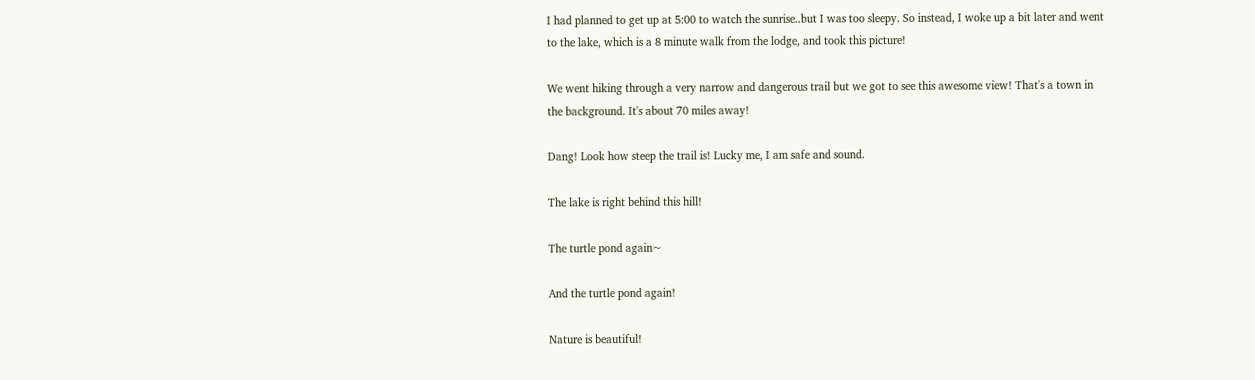I had planned to get up at 5:00 to watch the sunrise..but I was too sleepy. So instead, I woke up a bit later and went to the lake, which is a 8 minute walk from the lodge, and took this picture!

We went hiking through a very narrow and dangerous trail but we got to see this awesome view! That's a town in the background. It's about 70 miles away!

Dang! Look how steep the trail is! Lucky me, I am safe and sound.

The lake is right behind this hill!

The turtle pond again~

And the turtle pond again!

Nature is beautiful!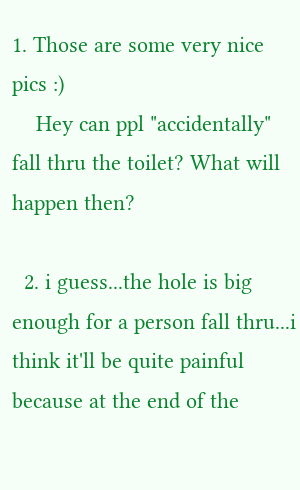1. Those are some very nice pics :)
    Hey can ppl "accidentally" fall thru the toilet? What will happen then?

  2. i guess...the hole is big enough for a person fall thru...i think it'll be quite painful because at the end of the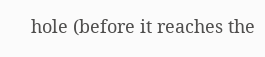hole (before it reaches the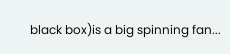black box)is a big spinning fan...